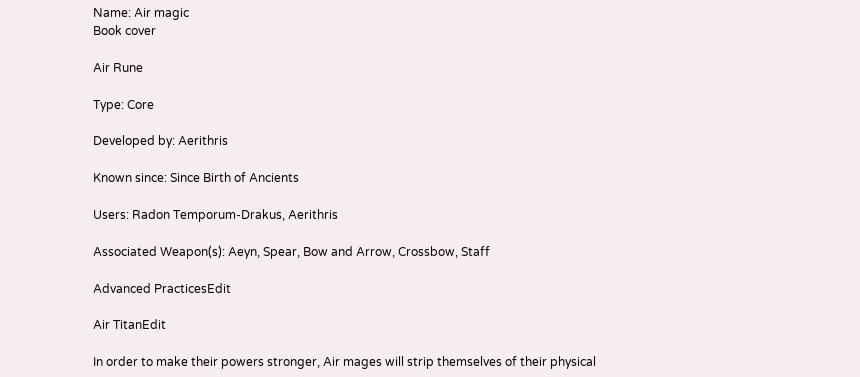Name: Air magic
Book cover

Air Rune

Type: Core

Developed by: Aerithris

Known since: Since Birth of Ancients

Users: Radon Temporum-Drakus, Aerithris

Associated Weapon(s): Aeyn, Spear, Bow and Arrow, Crossbow, Staff

Advanced PracticesEdit

Air TitanEdit

In order to make their powers stronger, Air mages will strip themselves of their physical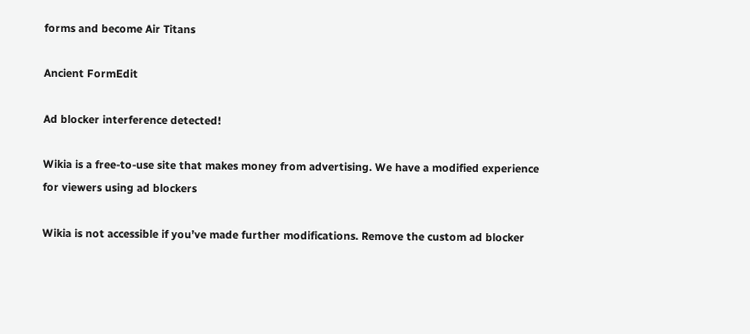forms and become Air Titans

Ancient FormEdit

Ad blocker interference detected!

Wikia is a free-to-use site that makes money from advertising. We have a modified experience for viewers using ad blockers

Wikia is not accessible if you’ve made further modifications. Remove the custom ad blocker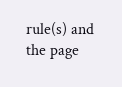rule(s) and the page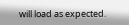will load as expected.